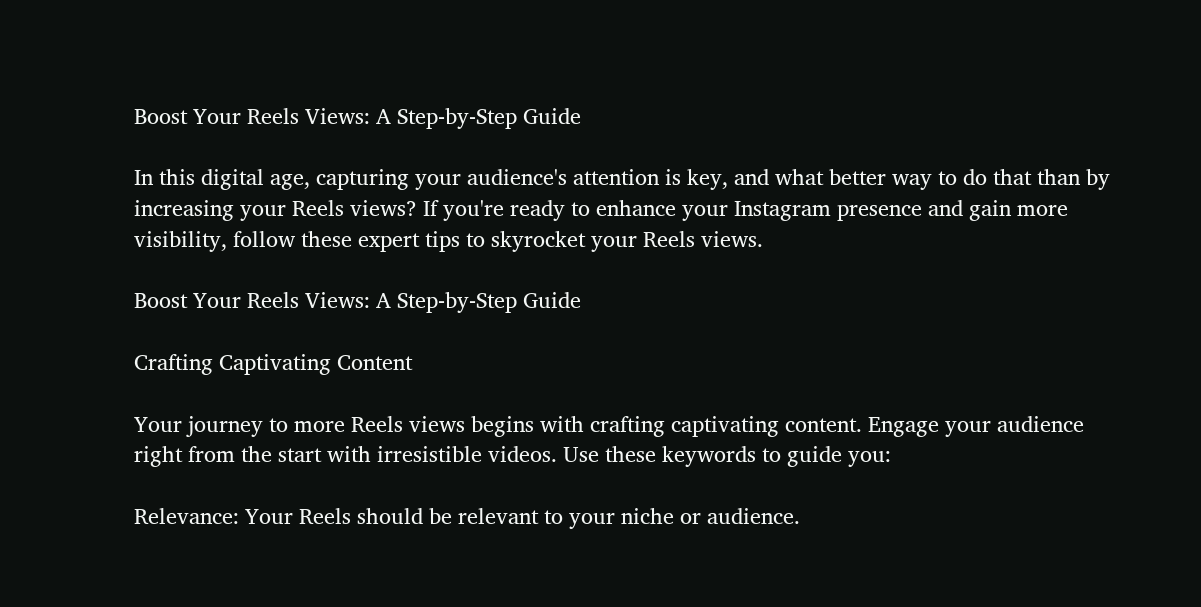Boost Your Reels Views: A Step-by-Step Guide

In this digital age, capturing your audience's attention is key, and what better way to do that than by increasing your Reels views? If you're ready to enhance your Instagram presence and gain more visibility, follow these expert tips to skyrocket your Reels views.

Boost Your Reels Views: A Step-by-Step Guide

Crafting Captivating Content

Your journey to more Reels views begins with crafting captivating content. Engage your audience right from the start with irresistible videos. Use these keywords to guide you:

Relevance: Your Reels should be relevant to your niche or audience.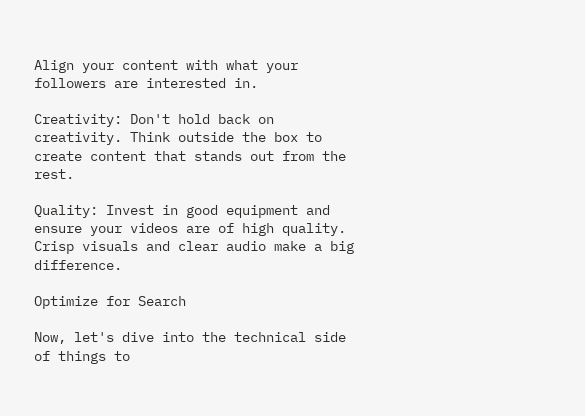Align your content with what your followers are interested in.

Creativity: Don't hold back on creativity. Think outside the box to create content that stands out from the rest.

Quality: Invest in good equipment and ensure your videos are of high quality. Crisp visuals and clear audio make a big difference.

Optimize for Search

Now, let's dive into the technical side of things to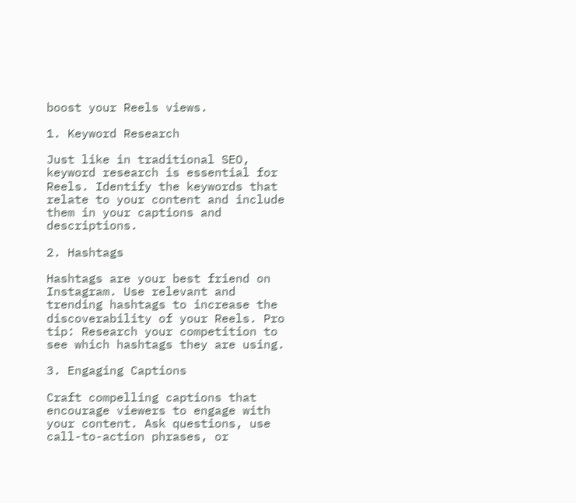boost your Reels views.

1. Keyword Research

Just like in traditional SEO, keyword research is essential for Reels. Identify the keywords that relate to your content and include them in your captions and descriptions.

2. Hashtags

Hashtags are your best friend on Instagram. Use relevant and trending hashtags to increase the discoverability of your Reels. Pro tip: Research your competition to see which hashtags they are using.

3. Engaging Captions

Craft compelling captions that encourage viewers to engage with your content. Ask questions, use call-to-action phrases, or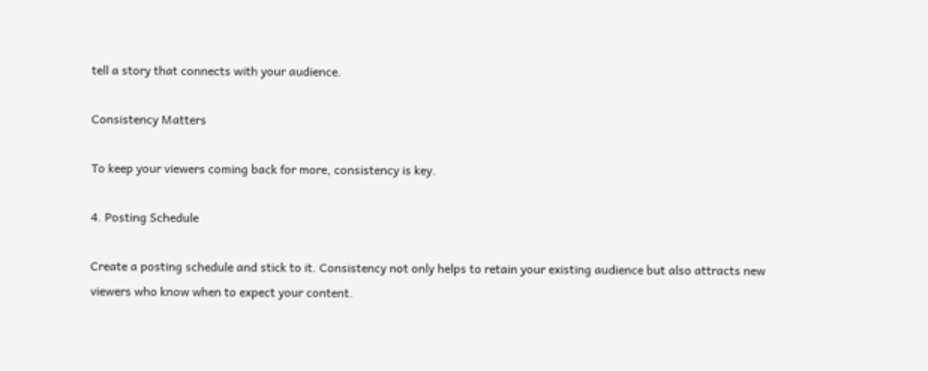tell a story that connects with your audience.

Consistency Matters

To keep your viewers coming back for more, consistency is key.

4. Posting Schedule

Create a posting schedule and stick to it. Consistency not only helps to retain your existing audience but also attracts new viewers who know when to expect your content.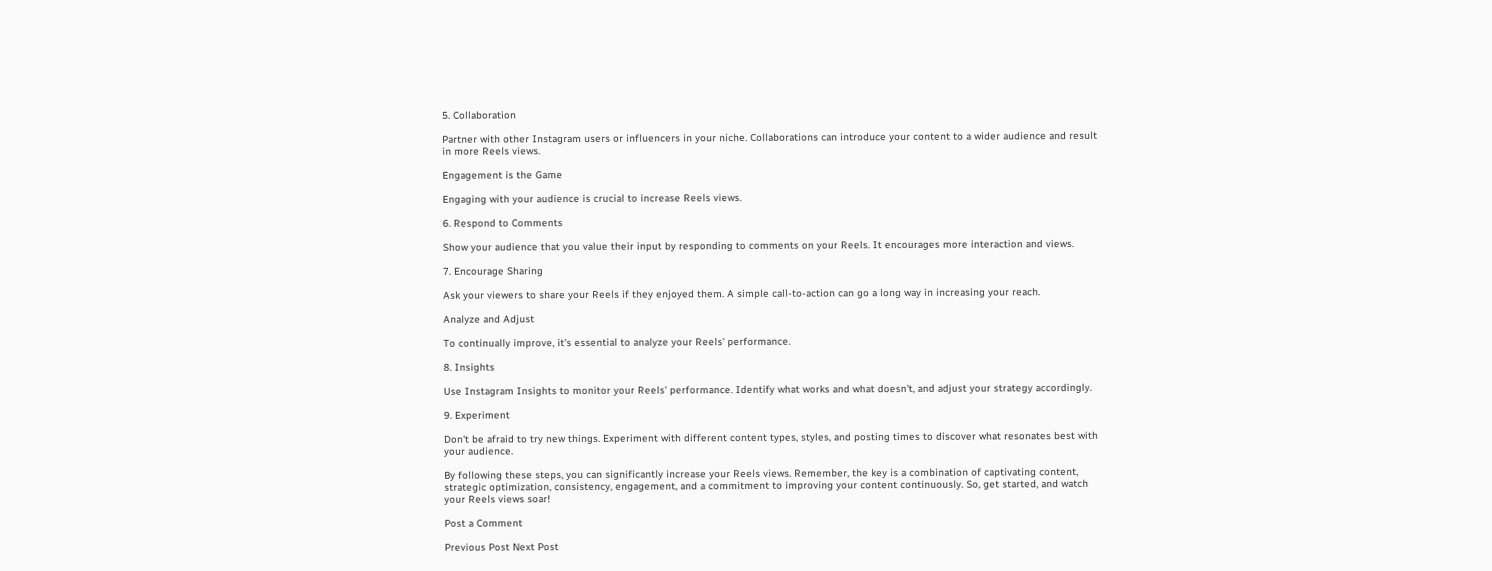5. Collaboration

Partner with other Instagram users or influencers in your niche. Collaborations can introduce your content to a wider audience and result in more Reels views.

Engagement is the Game

Engaging with your audience is crucial to increase Reels views.

6. Respond to Comments

Show your audience that you value their input by responding to comments on your Reels. It encourages more interaction and views.

7. Encourage Sharing

Ask your viewers to share your Reels if they enjoyed them. A simple call-to-action can go a long way in increasing your reach.

Analyze and Adjust

To continually improve, it's essential to analyze your Reels' performance.

8. Insights

Use Instagram Insights to monitor your Reels' performance. Identify what works and what doesn't, and adjust your strategy accordingly.

9. Experiment

Don't be afraid to try new things. Experiment with different content types, styles, and posting times to discover what resonates best with your audience.

By following these steps, you can significantly increase your Reels views. Remember, the key is a combination of captivating content, strategic optimization, consistency, engagement, and a commitment to improving your content continuously. So, get started, and watch your Reels views soar!

Post a Comment

Previous Post Next Post